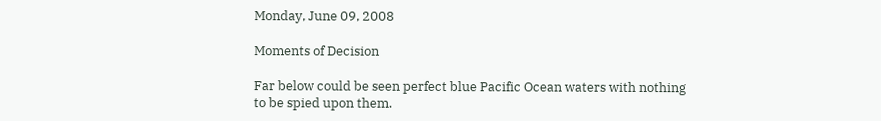Monday, June 09, 2008

Moments of Decision

Far below could be seen perfect blue Pacific Ocean waters with nothing to be spied upon them.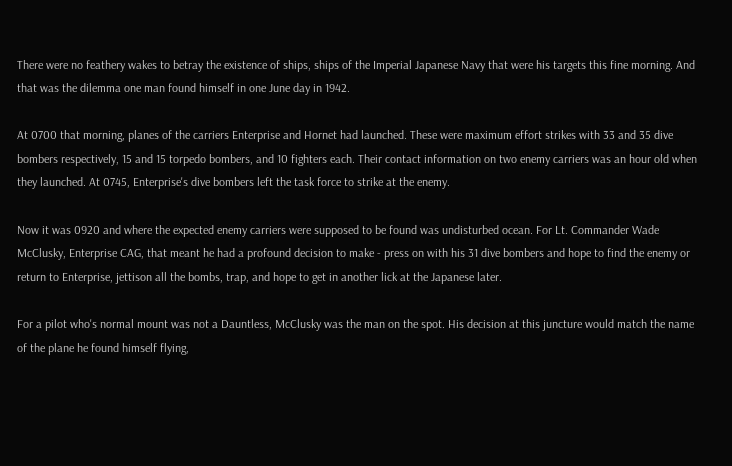There were no feathery wakes to betray the existence of ships, ships of the Imperial Japanese Navy that were his targets this fine morning. And that was the dilemma one man found himself in one June day in 1942.

At 0700 that morning, planes of the carriers Enterprise and Hornet had launched. These were maximum effort strikes with 33 and 35 dive bombers respectively, 15 and 15 torpedo bombers, and 10 fighters each. Their contact information on two enemy carriers was an hour old when they launched. At 0745, Enterprise's dive bombers left the task force to strike at the enemy.

Now it was 0920 and where the expected enemy carriers were supposed to be found was undisturbed ocean. For Lt. Commander Wade McClusky, Enterprise CAG, that meant he had a profound decision to make - press on with his 31 dive bombers and hope to find the enemy or return to Enterprise, jettison all the bombs, trap, and hope to get in another lick at the Japanese later.

For a pilot who's normal mount was not a Dauntless, McClusky was the man on the spot. His decision at this juncture would match the name of the plane he found himself flying,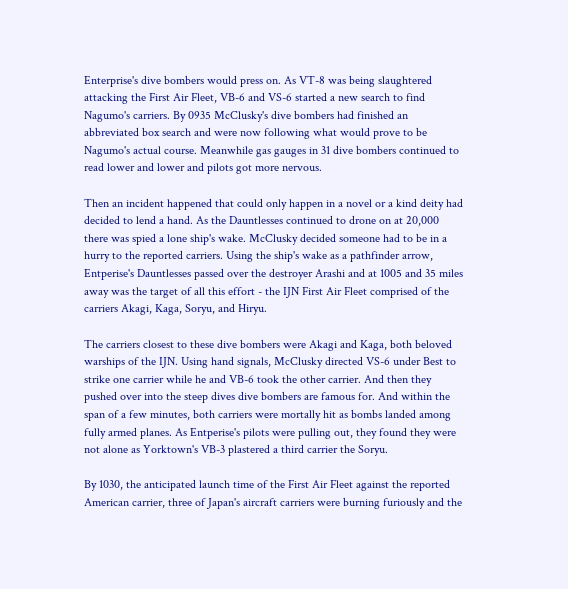Enterprise's dive bombers would press on. As VT-8 was being slaughtered attacking the First Air Fleet, VB-6 and VS-6 started a new search to find Nagumo's carriers. By 0935 McClusky's dive bombers had finished an abbreviated box search and were now following what would prove to be Nagumo's actual course. Meanwhile gas gauges in 31 dive bombers continued to read lower and lower and pilots got more nervous.

Then an incident happened that could only happen in a novel or a kind deity had decided to lend a hand. As the Dauntlesses continued to drone on at 20,000 there was spied a lone ship's wake. McClusky decided someone had to be in a hurry to the reported carriers. Using the ship's wake as a pathfinder arrow, Entperise's Dauntlesses passed over the destroyer Arashi and at 1005 and 35 miles away was the target of all this effort - the IJN First Air Fleet comprised of the carriers Akagi, Kaga, Soryu, and Hiryu.

The carriers closest to these dive bombers were Akagi and Kaga, both beloved warships of the IJN. Using hand signals, McClusky directed VS-6 under Best to strike one carrier while he and VB-6 took the other carrier. And then they pushed over into the steep dives dive bombers are famous for. And within the span of a few minutes, both carriers were mortally hit as bombs landed among fully armed planes. As Entperise's pilots were pulling out, they found they were not alone as Yorktown's VB-3 plastered a third carrier the Soryu.

By 1030, the anticipated launch time of the First Air Fleet against the reported American carrier, three of Japan's aircraft carriers were burning furiously and the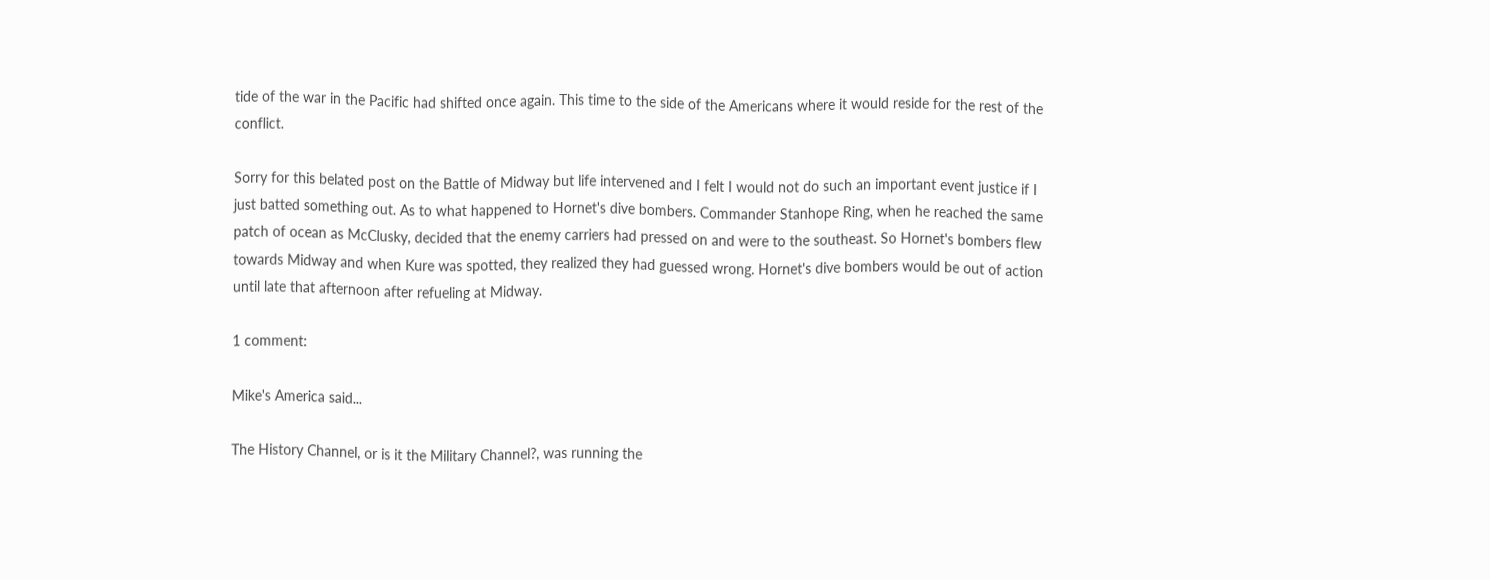tide of the war in the Pacific had shifted once again. This time to the side of the Americans where it would reside for the rest of the conflict.

Sorry for this belated post on the Battle of Midway but life intervened and I felt I would not do such an important event justice if I just batted something out. As to what happened to Hornet's dive bombers. Commander Stanhope Ring, when he reached the same patch of ocean as McClusky, decided that the enemy carriers had pressed on and were to the southeast. So Hornet's bombers flew towards Midway and when Kure was spotted, they realized they had guessed wrong. Hornet's dive bombers would be out of action until late that afternoon after refueling at Midway.

1 comment:

Mike's America said...

The History Channel, or is it the Military Channel?, was running the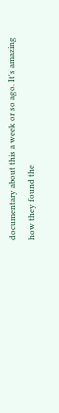documentary about this a week or so ago. It's amazing how they found the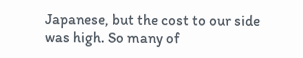Japanese, but the cost to our side was high. So many of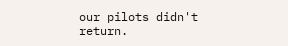our pilots didn't return.